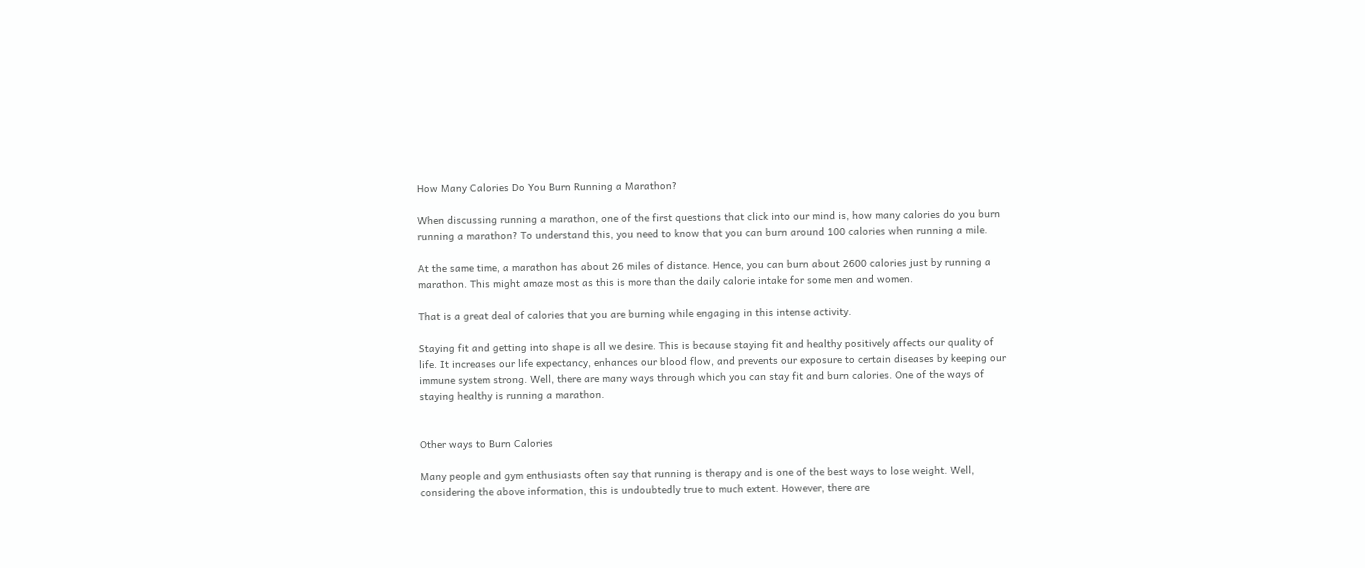How Many Calories Do You Burn Running a Marathon?

When discussing running a marathon, one of the first questions that click into our mind is, how many calories do you burn running a marathon? To understand this, you need to know that you can burn around 100 calories when running a mile.

At the same time, a marathon has about 26 miles of distance. Hence, you can burn about 2600 calories just by running a marathon. This might amaze most as this is more than the daily calorie intake for some men and women.

That is a great deal of calories that you are burning while engaging in this intense activity.

Staying fit and getting into shape is all we desire. This is because staying fit and healthy positively affects our quality of life. It increases our life expectancy, enhances our blood flow, and prevents our exposure to certain diseases by keeping our immune system strong. Well, there are many ways through which you can stay fit and burn calories. One of the ways of staying healthy is running a marathon.


Other ways to Burn Calories

Many people and gym enthusiasts often say that running is therapy and is one of the best ways to lose weight. Well, considering the above information, this is undoubtedly true to much extent. However, there are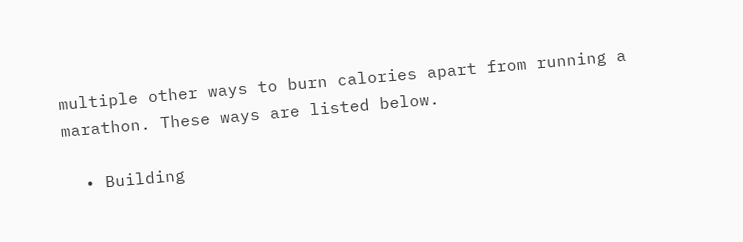multiple other ways to burn calories apart from running a marathon. These ways are listed below.

  • Building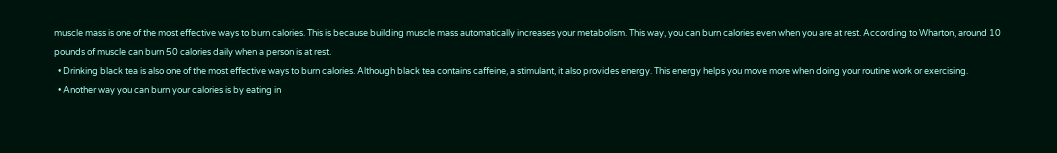muscle mass is one of the most effective ways to burn calories. This is because building muscle mass automatically increases your metabolism. This way, you can burn calories even when you are at rest. According to Wharton, around 10 pounds of muscle can burn 50 calories daily when a person is at rest.
  • Drinking black tea is also one of the most effective ways to burn calories. Although black tea contains caffeine, a stimulant, it also provides energy. This energy helps you move more when doing your routine work or exercising.
  • Another way you can burn your calories is by eating in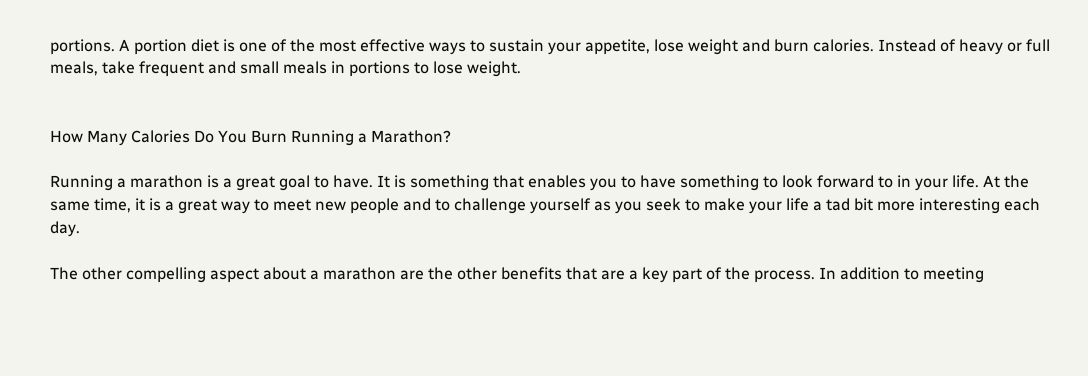portions. A portion diet is one of the most effective ways to sustain your appetite, lose weight and burn calories. Instead of heavy or full meals, take frequent and small meals in portions to lose weight.


How Many Calories Do You Burn Running a Marathon?

Running a marathon is a great goal to have. It is something that enables you to have something to look forward to in your life. At the same time, it is a great way to meet new people and to challenge yourself as you seek to make your life a tad bit more interesting each day.

The other compelling aspect about a marathon are the other benefits that are a key part of the process. In addition to meeting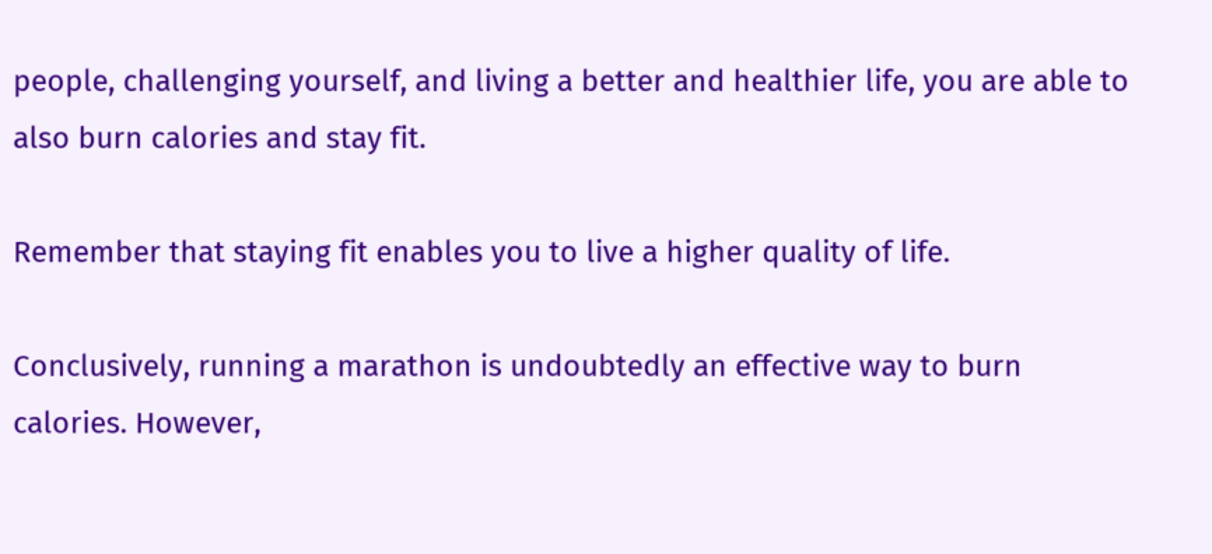people, challenging yourself, and living a better and healthier life, you are able to also burn calories and stay fit.

Remember that staying fit enables you to live a higher quality of life.

Conclusively, running a marathon is undoubtedly an effective way to burn calories. However,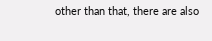other than that, there are also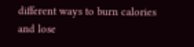different ways to burn calories and lose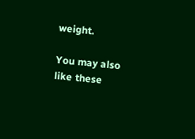weight.

You may also like these